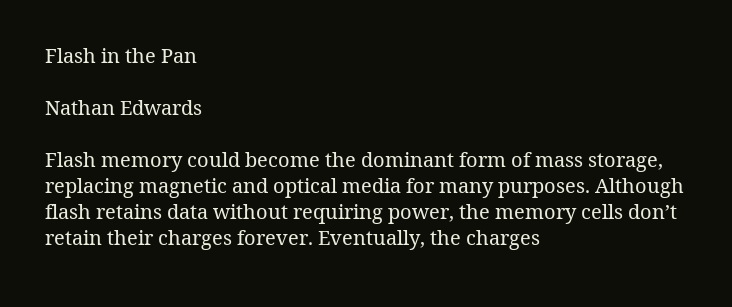Flash in the Pan

Nathan Edwards

Flash memory could become the dominant form of mass storage, replacing magnetic and optical media for many purposes. Although flash retains data without requiring power, the memory cells don’t retain their charges forever. Eventually, the charges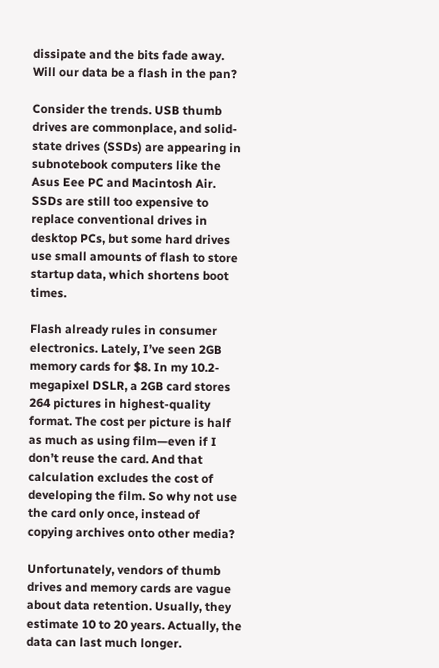dissipate and the bits fade away. Will our data be a flash in the pan?

Consider the trends. USB thumb drives are commonplace, and solid-state drives (SSDs) are appearing in subnotebook computers like the Asus Eee PC and Macintosh Air. SSDs are still too expensive to replace conventional drives in desktop PCs, but some hard drives use small amounts of flash to store startup data, which shortens boot times.

Flash already rules in consumer electronics. Lately, I’ve seen 2GB memory cards for $8. In my 10.2-megapixel DSLR, a 2GB card stores 264 pictures in highest-quality format. The cost per picture is half as much as using film—even if I don’t reuse the card. And that calculation excludes the cost of developing the film. So why not use the card only once, instead of copying archives onto other media?

Unfortunately, vendors of thumb drives and memory cards are vague about data retention. Usually, they estimate 10 to 20 years. Actually, the data can last much longer.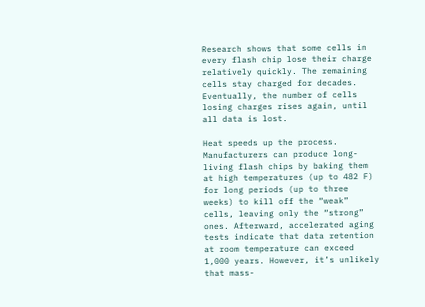Research shows that some cells in every flash chip lose their charge relatively quickly. The remaining cells stay charged for decades. Eventually, the number of cells losing charges rises again, until all data is lost.

Heat speeds up the process. Manufacturers can produce long-living flash chips by baking them at high temperatures (up to 482 F) for long periods (up to three weeks) to kill off the “weak” cells, leaving only the “strong” ones. Afterward, accelerated aging tests indicate that data retention at room temperature can exceed 1,000 years. However, it’s unlikely that mass-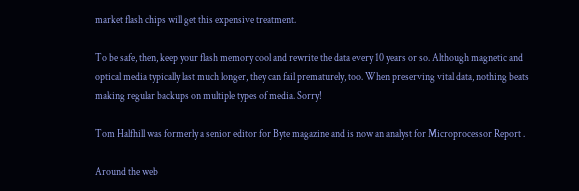market flash chips will get this expensive treatment.

To be safe, then, keep your flash memory cool and rewrite the data every 10 years or so. Although magnetic and optical media typically last much longer, they can fail prematurely, too. When preserving vital data, nothing beats making regular backups on multiple types of media. Sorry!

Tom Halfhill was formerly a senior editor for Byte magazine and is now an analyst for Microprocessor Report .

Around the web